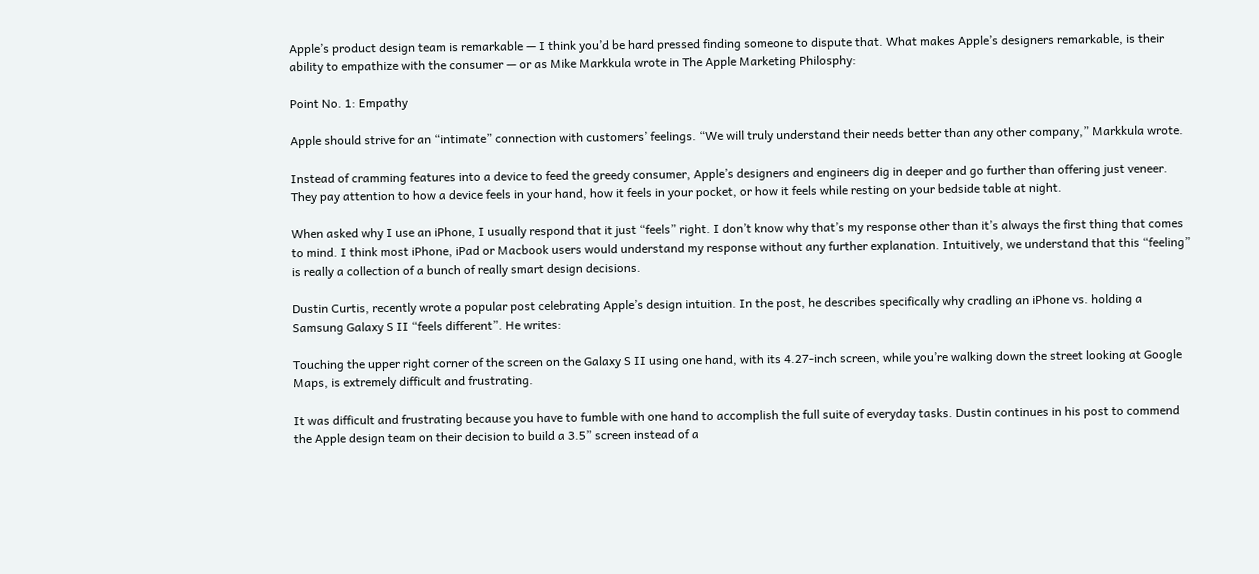Apple’s product design team is remarkable — I think you’d be hard pressed finding someone to dispute that. What makes Apple’s designers remarkable, is their ability to empathize with the consumer — or as Mike Markkula wrote in The Apple Marketing Philosphy:

Point No. 1: Empathy

Apple should strive for an “intimate” connection with customers’ feelings. “We will truly understand their needs better than any other company,” Markkula wrote.

Instead of cramming features into a device to feed the greedy consumer, Apple’s designers and engineers dig in deeper and go further than offering just veneer. They pay attention to how a device feels in your hand, how it feels in your pocket, or how it feels while resting on your bedside table at night.

When asked why I use an iPhone, I usually respond that it just “feels” right. I don’t know why that’s my response other than it’s always the first thing that comes to mind. I think most iPhone, iPad or Macbook users would understand my response without any further explanation. Intuitively, we understand that this “feeling” is really a collection of a bunch of really smart design decisions.

Dustin Curtis, recently wrote a popular post celebrating Apple’s design intuition. In the post, he describes specifically why cradling an iPhone vs. holding a Samsung Galaxy S II “feels different”. He writes:

Touching the upper right corner of the screen on the Galaxy S II using one hand, with its 4.27-inch screen, while you’re walking down the street looking at Google Maps, is extremely difficult and frustrating.

It was difficult and frustrating because you have to fumble with one hand to accomplish the full suite of everyday tasks. Dustin continues in his post to commend the Apple design team on their decision to build a 3.5” screen instead of a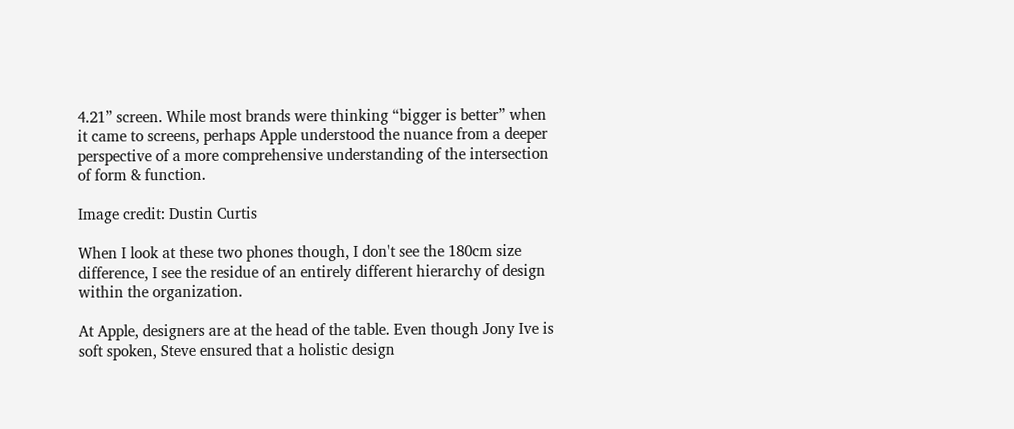4.21” screen. While most brands were thinking “bigger is better” when it came to screens, perhaps Apple understood the nuance from a deeper perspective of a more comprehensive understanding of the intersection of form & function.

Image credit: Dustin Curtis

When I look at these two phones though, I don't see the 180cm size difference, I see the residue of an entirely different hierarchy of design within the organization.

At Apple, designers are at the head of the table. Even though Jony Ive is soft spoken, Steve ensured that a holistic design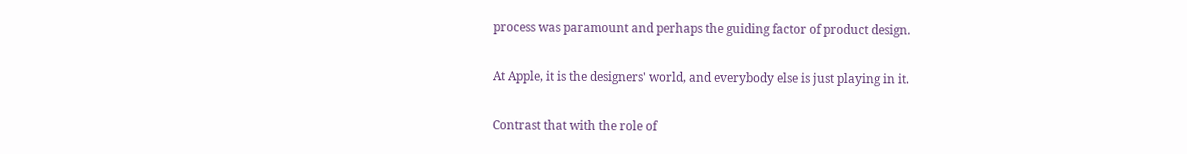process was paramount and perhaps the guiding factor of product design.

At Apple, it is the designers' world, and everybody else is just playing in it.

Contrast that with the role of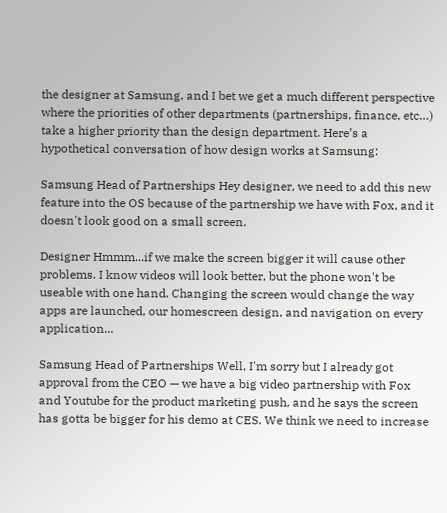the designer at Samsung, and I bet we get a much different perspective where the priorities of other departments (partnerships, finance, etc…) take a higher priority than the design department. Here’s a hypothetical conversation of how design works at Samsung:

Samsung Head of Partnerships Hey designer, we need to add this new feature into the OS because of the partnership we have with Fox, and it doesn't look good on a small screen.

Designer Hmmm...if we make the screen bigger it will cause other problems. I know videos will look better, but the phone won't be useable with one hand. Changing the screen would change the way apps are launched, our homescreen design, and navigation on every application...

Samsung Head of Partnerships Well, I'm sorry but I already got approval from the CEO — we have a big video partnership with Fox and Youtube for the product marketing push, and he says the screen has gotta be bigger for his demo at CES. We think we need to increase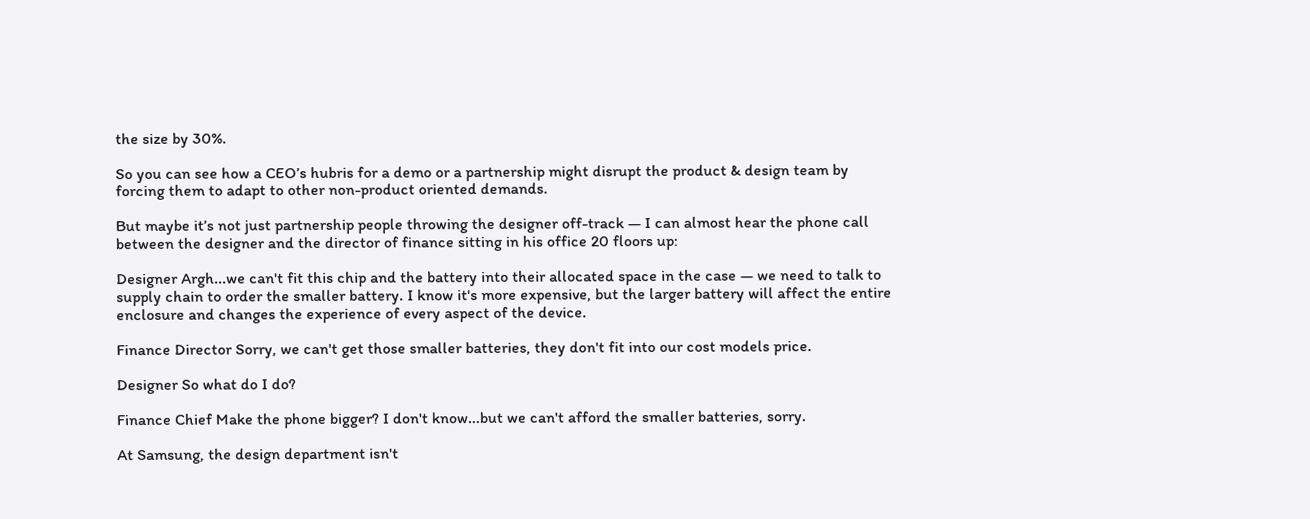the size by 30%.

So you can see how a CEO’s hubris for a demo or a partnership might disrupt the product & design team by forcing them to adapt to other non-product oriented demands.

But maybe it’s not just partnership people throwing the designer off-track — I can almost hear the phone call between the designer and the director of finance sitting in his office 20 floors up:

Designer Argh...we can't fit this chip and the battery into their allocated space in the case — we need to talk to supply chain to order the smaller battery. I know it's more expensive, but the larger battery will affect the entire enclosure and changes the experience of every aspect of the device.

Finance Director Sorry, we can't get those smaller batteries, they don't fit into our cost models price.

Designer So what do I do?

Finance Chief Make the phone bigger? I don't know...but we can't afford the smaller batteries, sorry.

At Samsung, the design department isn't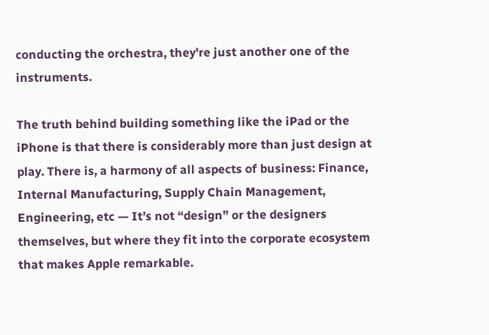conducting the orchestra, they're just another one of the instruments.

The truth behind building something like the iPad or the iPhone is that there is considerably more than just design at play. There is, a harmony of all aspects of business: Finance, Internal Manufacturing, Supply Chain Management, Engineering, etc — It’s not “design” or the designers themselves, but where they fit into the corporate ecosystem that makes Apple remarkable.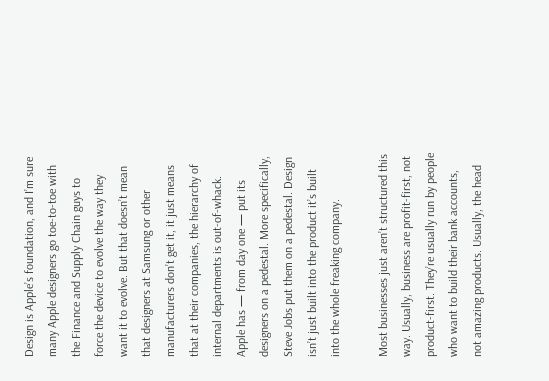Design is Apple’s foundation, and I’m sure many Apple designers go toe-to-toe with the Finance and Supply Chain guys to force the device to evolve the way they want it to evolve. But that doesn’t mean that designers at Samsung or other manufacturers don’t get it, it just means that at their companies, the hierarchy of internal departments is out-of-whack. Apple has — from day one — put its designers on a pedestal. More specifically, Steve Jobs put them on a pedestal. Design isn’t just built into the product it’s built into the whole freaking company.

Most businesses just aren’t structured this way. Usually, business are profit-first, not product-first. They’re usually run by people who want to build their bank accounts, not amazing products. Usually, the head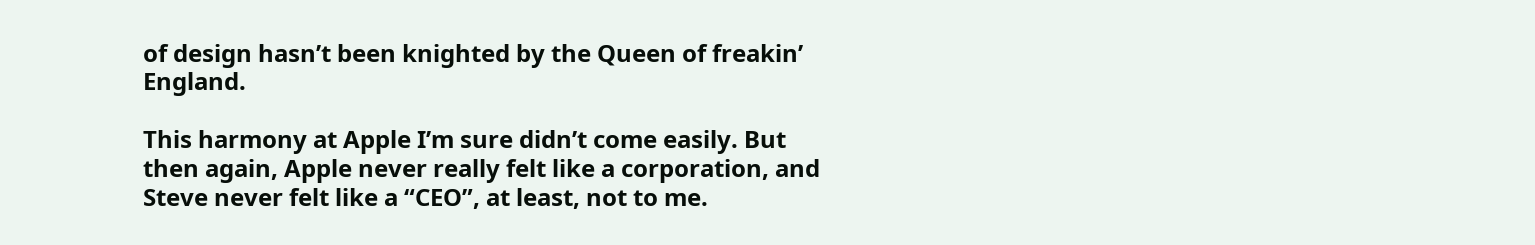of design hasn’t been knighted by the Queen of freakin’ England.

This harmony at Apple I’m sure didn’t come easily. But then again, Apple never really felt like a corporation, and Steve never felt like a “CEO”, at least, not to me.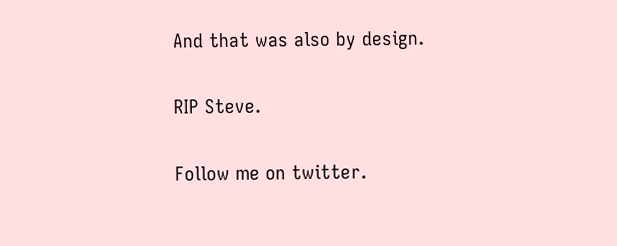And that was also by design.

RIP Steve.

Follow me on twitter.